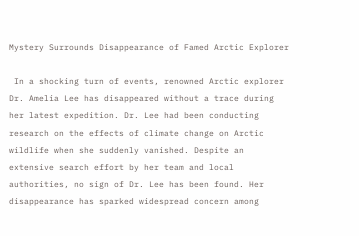Mystery Surrounds Disappearance of Famed Arctic Explorer

 In a shocking turn of events, renowned Arctic explorer Dr. Amelia Lee has disappeared without a trace during her latest expedition. Dr. Lee had been conducting research on the effects of climate change on Arctic wildlife when she suddenly vanished. Despite an extensive search effort by her team and local authorities, no sign of Dr. Lee has been found. Her disappearance has sparked widespread concern among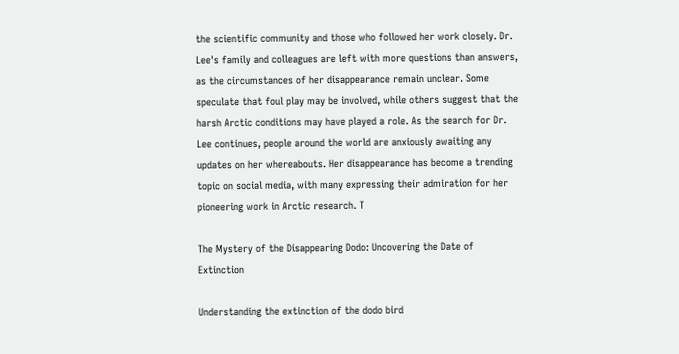the scientific community and those who followed her work closely. Dr. Lee's family and colleagues are left with more questions than answers, as the circumstances of her disappearance remain unclear. Some speculate that foul play may be involved, while others suggest that the harsh Arctic conditions may have played a role. As the search for Dr. Lee continues, people around the world are anxiously awaiting any updates on her whereabouts. Her disappearance has become a trending topic on social media, with many expressing their admiration for her pioneering work in Arctic research. T

The Mystery of the Disappearing Dodo: Uncovering the Date of Extinction

Understanding the extinction of the dodo bird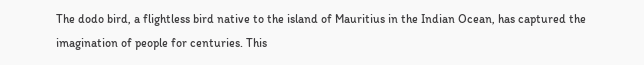The dodo bird, a flightless bird native to the island of Mauritius in the Indian Ocean, has captured the imagination of people for centuries. This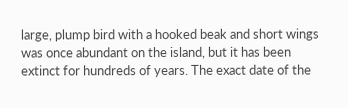large, plump bird with a hooked beak and short wings was once abundant on the island, but it has been extinct for hundreds of years. The exact date of the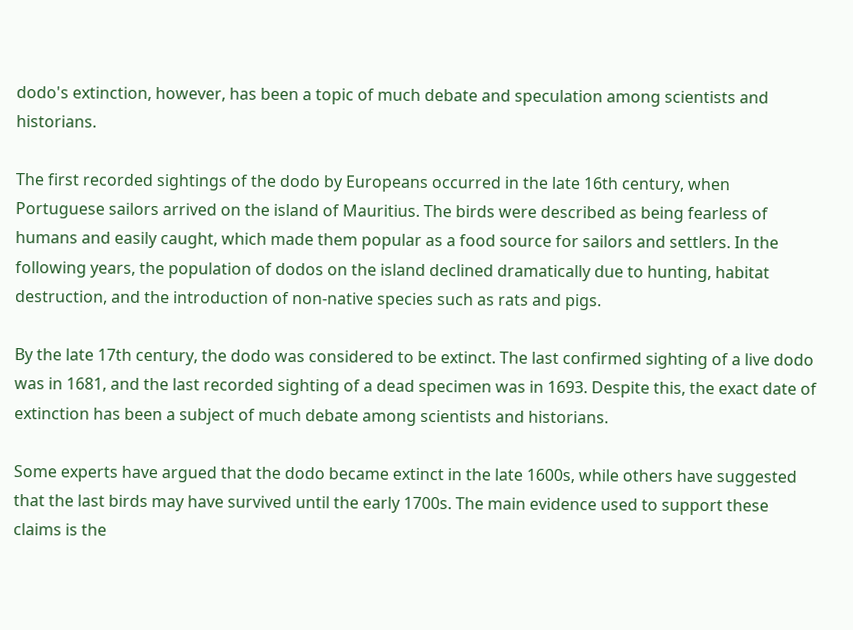dodo's extinction, however, has been a topic of much debate and speculation among scientists and historians.

The first recorded sightings of the dodo by Europeans occurred in the late 16th century, when Portuguese sailors arrived on the island of Mauritius. The birds were described as being fearless of humans and easily caught, which made them popular as a food source for sailors and settlers. In the following years, the population of dodos on the island declined dramatically due to hunting, habitat destruction, and the introduction of non-native species such as rats and pigs.

By the late 17th century, the dodo was considered to be extinct. The last confirmed sighting of a live dodo was in 1681, and the last recorded sighting of a dead specimen was in 1693. Despite this, the exact date of extinction has been a subject of much debate among scientists and historians.

Some experts have argued that the dodo became extinct in the late 1600s, while others have suggested that the last birds may have survived until the early 1700s. The main evidence used to support these claims is the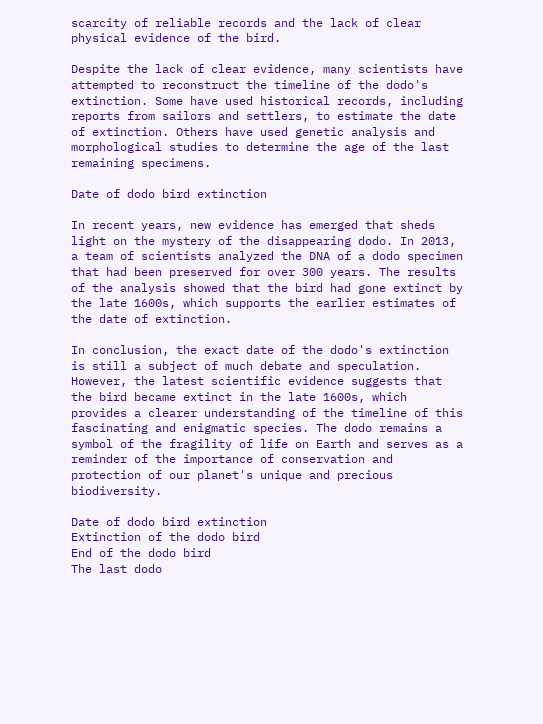scarcity of reliable records and the lack of clear physical evidence of the bird.

Despite the lack of clear evidence, many scientists have attempted to reconstruct the timeline of the dodo's extinction. Some have used historical records, including reports from sailors and settlers, to estimate the date of extinction. Others have used genetic analysis and morphological studies to determine the age of the last remaining specimens.

Date of dodo bird extinction

In recent years, new evidence has emerged that sheds light on the mystery of the disappearing dodo. In 2013, a team of scientists analyzed the DNA of a dodo specimen that had been preserved for over 300 years. The results of the analysis showed that the bird had gone extinct by the late 1600s, which supports the earlier estimates of the date of extinction.

In conclusion, the exact date of the dodo's extinction is still a subject of much debate and speculation. However, the latest scientific evidence suggests that the bird became extinct in the late 1600s, which provides a clearer understanding of the timeline of this fascinating and enigmatic species. The dodo remains a symbol of the fragility of life on Earth and serves as a reminder of the importance of conservation and protection of our planet's unique and precious biodiversity.

Date of dodo bird extinction
Extinction of the dodo bird
End of the dodo bird
The last dodo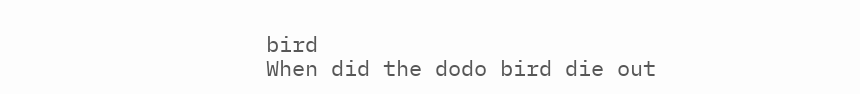bird
When did the dodo bird die out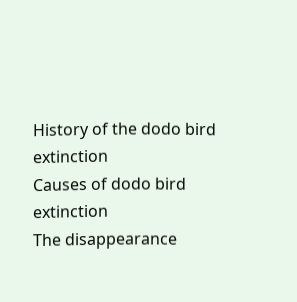History of the dodo bird extinction
Causes of dodo bird extinction
The disappearance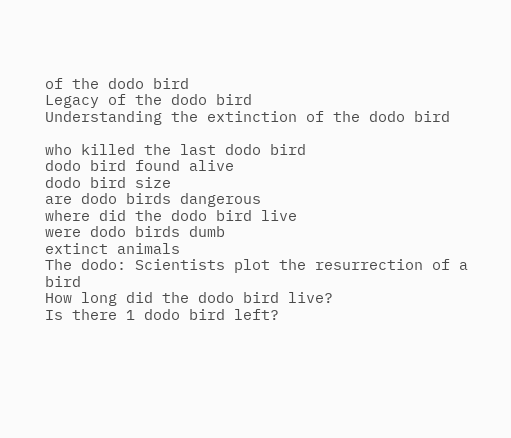of the dodo bird
Legacy of the dodo bird
Understanding the extinction of the dodo bird

who killed the last dodo bird
dodo bird found alive
dodo bird size
are dodo birds dangerous
where did the dodo bird live
were dodo birds dumb
extinct animals
The dodo: Scientists plot the resurrection of a bird
How long did the dodo bird live?
Is there 1 dodo bird left?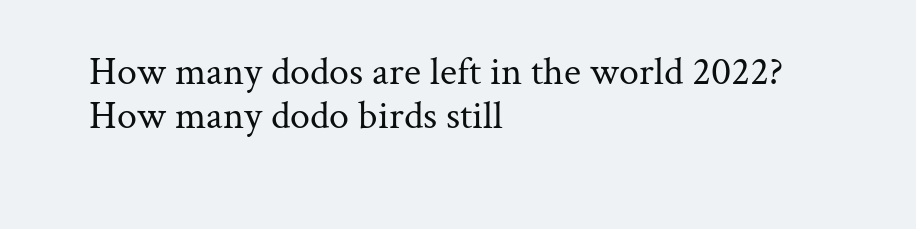How many dodos are left in the world 2022?
How many dodo birds still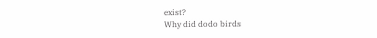exist?
Why did dodo birds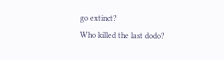go extinct?
Who killed the last dodo?